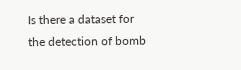Is there a dataset for the detection of bomb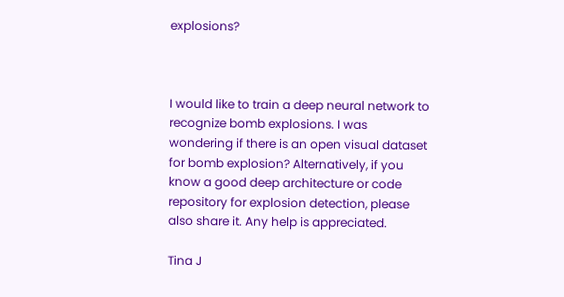explosions?



I would like to train a deep neural network to recognize bomb explosions. I was wondering if there is an open visual dataset for bomb explosion? Alternatively, if you know a good deep architecture or code repository for explosion detection, please also share it. Any help is appreciated.

Tina J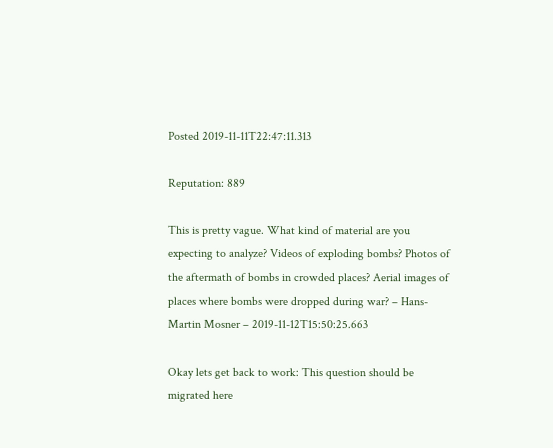Posted 2019-11-11T22:47:11.313

Reputation: 889

This is pretty vague. What kind of material are you expecting to analyze? Videos of exploding bombs? Photos of the aftermath of bombs in crowded places? Aerial images of places where bombs were dropped during war? – Hans-Martin Mosner – 2019-11-12T15:50:25.663

Okay lets get back to work: This question should be migrated here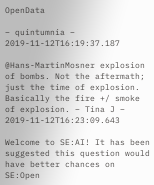OpenData

– quintumnia – 2019-11-12T16:19:37.187

@Hans-MartinMosner explosion of bombs. Not the aftermath; just the time of explosion. Basically the fire +/ smoke of explosion. – Tina J – 2019-11-12T16:23:09.643

Welcome to SE:AI! It has been suggested this question would have better chances on SE:Open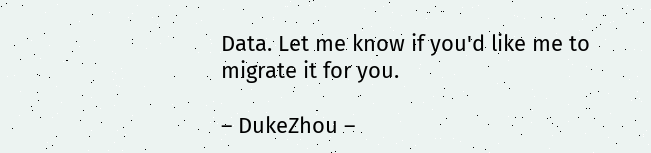Data. Let me know if you'd like me to migrate it for you.

– DukeZhou –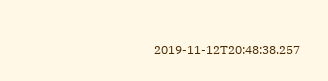2019-11-12T20:48:38.257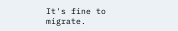It's fine to migrate.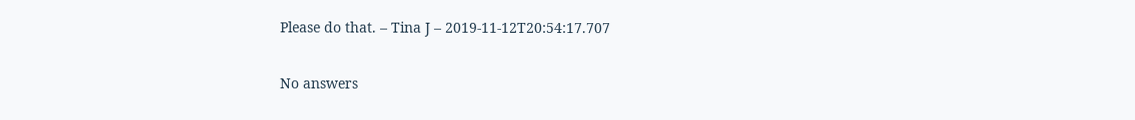Please do that. – Tina J – 2019-11-12T20:54:17.707

No answers